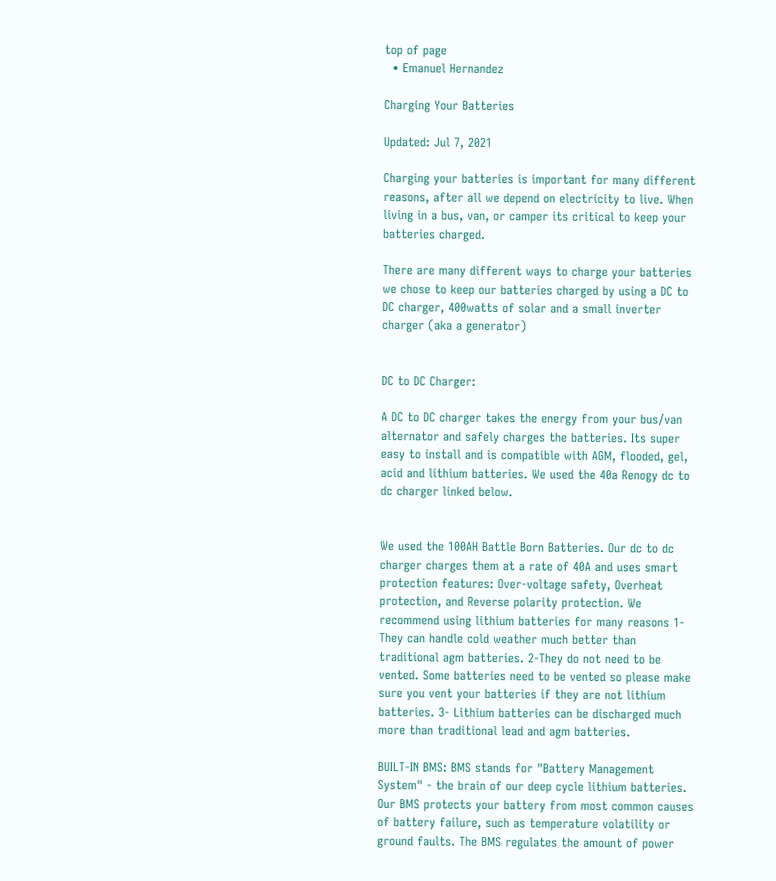top of page
  • Emanuel Hernandez

Charging Your Batteries

Updated: Jul 7, 2021

Charging your batteries is important for many different reasons, after all we depend on electricity to live. When living in a bus, van, or camper its critical to keep your batteries charged.

There are many different ways to charge your batteries we chose to keep our batteries charged by using a DC to DC charger, 400watts of solar and a small inverter charger (aka a generator)


DC to DC Charger:

A DC to DC charger takes the energy from your bus/van alternator and safely charges the batteries. Its super easy to install and is compatible with AGM, flooded, gel, acid and lithium batteries. We used the 40a Renogy dc to dc charger linked below.


We used the 100AH Battle Born Batteries. Our dc to dc charger charges them at a rate of 40A and uses smart protection features: Over-voltage safety, Overheat protection, and Reverse polarity protection. We recommend using lithium batteries for many reasons 1- They can handle cold weather much better than traditional agm batteries. 2-They do not need to be vented. Some batteries need to be vented so please make sure you vent your batteries if they are not lithium batteries. 3- Lithium batteries can be discharged much more than traditional lead and agm batteries.

BUILT-IN BMS: BMS stands for "Battery Management System" - the brain of our deep cycle lithium batteries. Our BMS protects your battery from most common causes of battery failure, such as temperature volatility or ground faults. The BMS regulates the amount of power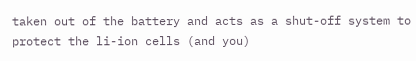taken out of the battery and acts as a shut-off system to protect the li-ion cells (and you)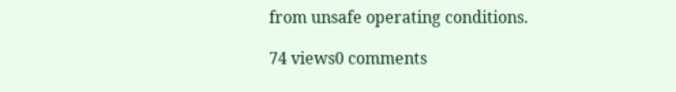from unsafe operating conditions.

74 views0 comments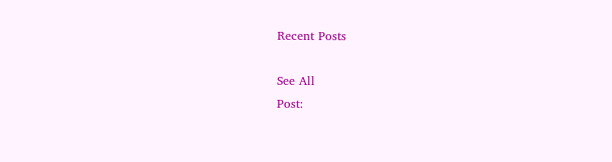Recent Posts

See All
Post: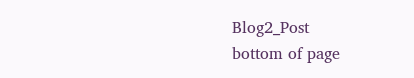Blog2_Post
bottom of page